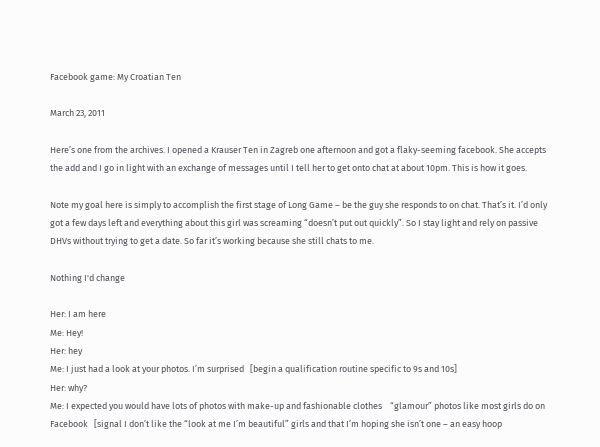Facebook game: My Croatian Ten

March 23, 2011

Here’s one from the archives. I opened a Krauser Ten in Zagreb one afternoon and got a flaky-seeming facebook. She accepts the add and I go in light with an exchange of messages until I tell her to get onto chat at about 10pm. This is how it goes.

Note my goal here is simply to accomplish the first stage of Long Game – be the guy she responds to on chat. That’s it. I’d only got a few days left and everything about this girl was screaming “doesn’t put out quickly”. So I stay light and rely on passive DHVs without trying to get a date. So far it’s working because she still chats to me.

Nothing I'd change

Her: I am here
Me: Hey!
Her: hey
Me: I just had a look at your photos. I’m surprised   [begin a qualification routine specific to 9s and 10s]
Her: why?
Me: I expected you would have lots of photos with make-up and fashionable clothes    “glamour” photos like most girls do on Facebook   [signal I don’t like the “look at me I’m beautiful” girls and that I’m hoping she isn’t one – an easy hoop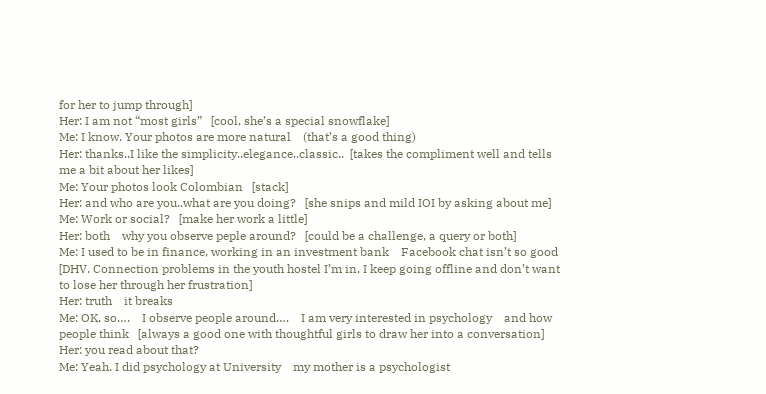for her to jump through]
Her: I am not “most girls”   [cool, she’s a special snowflake]
Me: I know. Your photos are more natural    (that’s a good thing)
Her: thanks..I like the simplicity..elegance..classic..  [takes the compliment well and tells me a bit about her likes]
Me: Your photos look Colombian   [stack]
Her: and who are you..what are you doing?   [she snips and mild IOI by asking about me]
Me: Work or social?   [make her work a little]
Her: both    why you observe peple around?   [could be a challenge, a query or both]
Me: I used to be in finance, working in an investment bank    Facebook chat isn’t so good  [DHV. Connection problems in the youth hostel I’m in, I keep going offline and don’t want to lose her through her frustration]
Her: truth    it breaks
Me: OK, so….    I observe people around….    I am very interested in psychology    and how people think   [always a good one with thoughtful girls to draw her into a conversation]
Her: you read about that?
Me: Yeah. I did psychology at University    my mother is a psychologist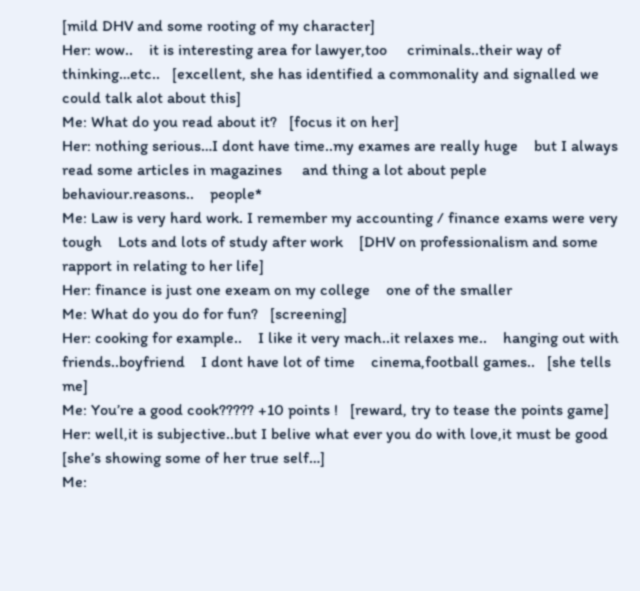[mild DHV and some rooting of my character]
Her: wow..    it is interesting area for lawyer,too     criminals..their way of thinking…etc..   [excellent, she has identified a commonality and signalled we could talk alot about this]
Me: What do you read about it?   [focus it on her]
Her: nothing serious…I dont have time..my exames are really huge    but I always read some articles in magazines     and thing a lot about peple behaviour.reasons..    people*
Me: Law is very hard work. I remember my accounting / finance exams were very tough    Lots and lots of study after work    [DHV on professionalism and some rapport in relating to her life]
Her: finance is just one exeam on my college    one of the smaller
Me: What do you do for fun?   [screening]
Her: cooking for example..    I like it very mach..it relaxes me..    hanging out with friends..boyfriend    I dont have lot of time    cinema,football games..   [she tells me]
Me: You’re a good cook????? +10 points !   [reward, try to tease the points game]
Her: well,it is subjective..but I belive what ever you do with love,it must be good   [she’s showing some of her true self…]
Me: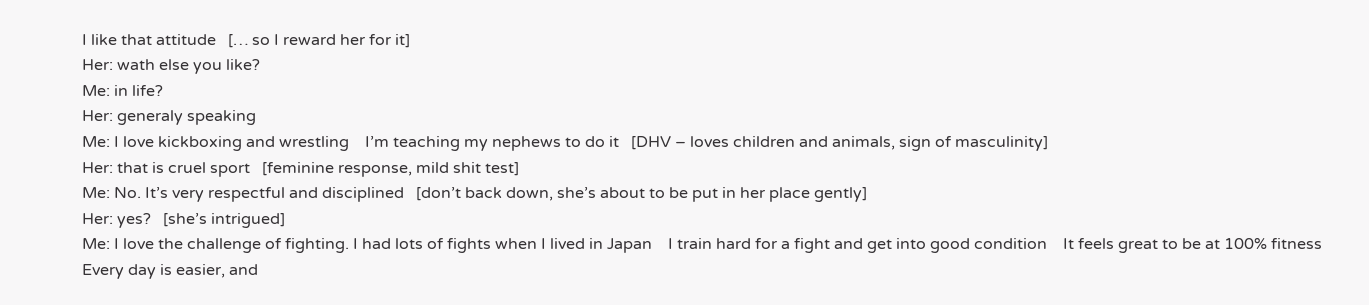I like that attitude   [… so I reward her for it]
Her: wath else you like?
Me: in life?
Her: generaly speaking
Me: I love kickboxing and wrestling    I’m teaching my nephews to do it   [DHV – loves children and animals, sign of masculinity]
Her: that is cruel sport   [feminine response, mild shit test]
Me: No. It’s very respectful and disciplined   [don’t back down, she’s about to be put in her place gently]
Her: yes?   [she’s intrigued]
Me: I love the challenge of fighting. I had lots of fights when I lived in Japan    I train hard for a fight and get into good condition    It feels great to be at 100% fitness    Every day is easier, and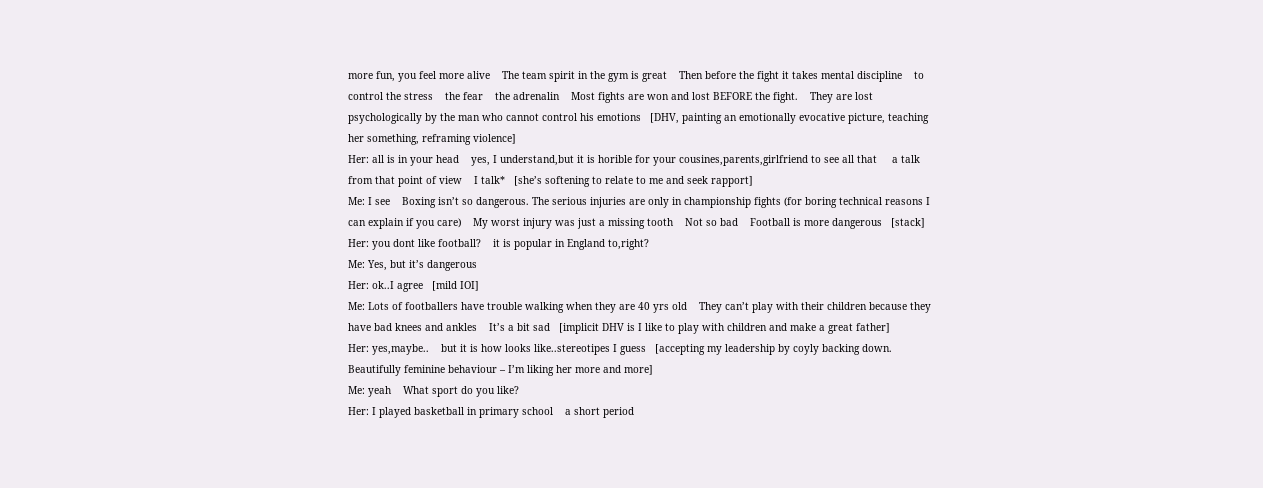more fun, you feel more alive    The team spirit in the gym is great    Then before the fight it takes mental discipline    to control the stress    the fear    the adrenalin    Most fights are won and lost BEFORE the fight.    They are lost psychologically by the man who cannot control his emotions   [DHV, painting an emotionally evocative picture, teaching her something, reframing violence]
Her: all is in your head    yes, I understand,but it is horible for your cousines,parents,girlfriend to see all that     a talk from that point of view    I talk*   [she’s softening to relate to me and seek rapport]
Me: I see    Boxing isn’t so dangerous. The serious injuries are only in championship fights (for boring technical reasons I can explain if you care)    My worst injury was just a missing tooth    Not so bad    Football is more dangerous   [stack]
Her: you dont like football?    it is popular in England to,right?
Me: Yes, but it’s dangerous
Her: ok..I agree   [mild IOI]
Me: Lots of footballers have trouble walking when they are 40 yrs old    They can’t play with their children because they have bad knees and ankles    It’s a bit sad   [implicit DHV is I like to play with children and make a great father]
Her: yes,maybe..    but it is how looks like..stereotipes I guess   [accepting my leadership by coyly backing down. Beautifully feminine behaviour – I’m liking her more and more]
Me: yeah    What sport do you like?
Her: I played basketball in primary school    a short period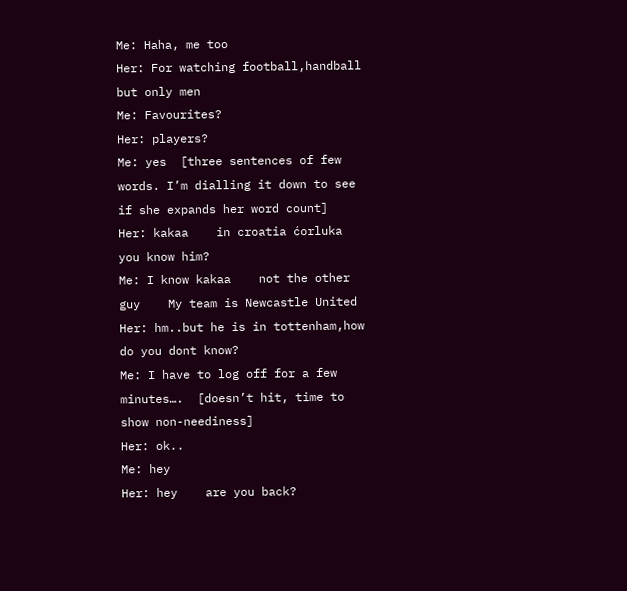Me: Haha, me too
Her: For watching football,handball    but only men
Me: Favourites?
Her: players?
Me: yes  [three sentences of few words. I’m dialling it down to see if she expands her word count]
Her: kakaa    in croatia ćorluka    you know him?
Me: I know kakaa    not the other guy    My team is Newcastle United
Her: hm..but he is in tottenham,how do you dont know?
Me: I have to log off for a few minutes….  [doesn’t hit, time to show non-neediness]
Her: ok..
Me: hey
Her: hey    are you back?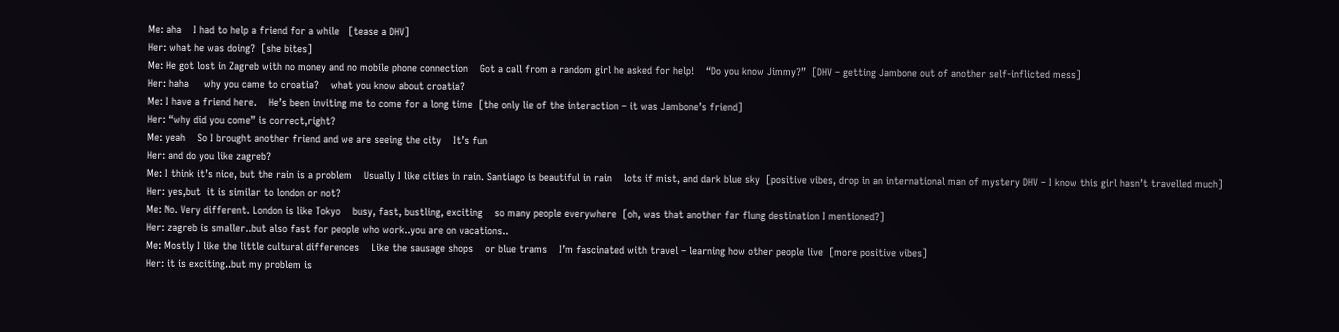Me: aha    I had to help a friend for a while   [tease a DHV]
Her: what he was doing?  [she bites]
Me: He got lost in Zagreb with no money and no mobile phone connection    Got a call from a random girl he asked for help!    “Do you know Jimmy?”  [DHV – getting Jambone out of another self-inflicted mess]
Her: haha     why you came to croatia?    what you know about croatia?
Me: I have a friend here.    He’s been inviting me to come for a long time  [the only lie of the interaction – it was Jambone’s friend]
Her: “why did you come” is correct,right?
Me: yeah    So I brought another friend and we are seeing the city    It’s fun
Her: and do you like zagreb?
Me: I think it’s nice, but the rain is a problem    Usually I like cities in rain. Santiago is beautiful in rain    lots if mist, and dark blue sky  [positive vibes, drop in an international man of mystery DHV – I know this girl hasn’t travelled much]
Her: yes,but  it is similar to london or not?
Me: No. Very different. London is like Tokyo    busy, fast, bustling, exciting    so many people everywhere  [oh, was that another far flung destination I mentioned?]
Her: zagreb is smaller..but also fast for people who work..you are on vacations..
Me: Mostly I like the little cultural differences    Like the sausage shops    or blue trams    I’m fascinated with travel – learning how other people live  [more positive vibes]
Her: it is exciting..but my problem is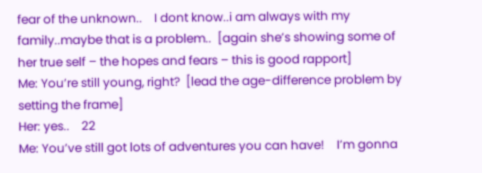fear of the unknown..    I dont know..i am always with my family..maybe that is a problem..  [again she’s showing some of her true self – the hopes and fears – this is good rapport]
Me: You’re still young, right?  [lead the age-difference problem by setting the frame]
Her: yes..    22
Me: You’ve still got lots of adventures you can have!    I’m gonna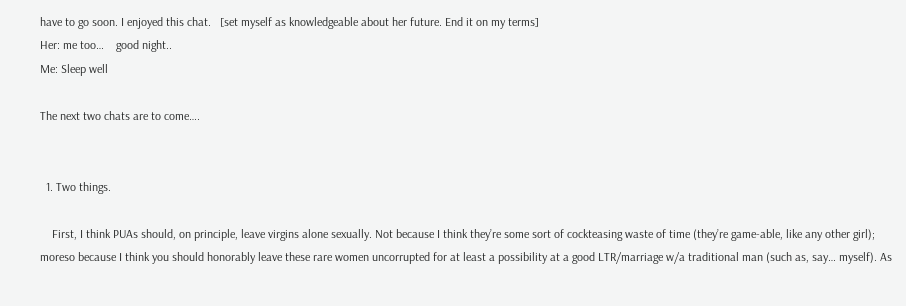have to go soon. I enjoyed this chat.   [set myself as knowledgeable about her future. End it on my terms]
Her: me too…    good night..
Me: Sleep well

The next two chats are to come….


  1. Two things.

    First, I think PUAs should, on principle, leave virgins alone sexually. Not because I think they’re some sort of cockteasing waste of time (they’re game-able, like any other girl); moreso because I think you should honorably leave these rare women uncorrupted for at least a possibility at a good LTR/marriage w/a traditional man (such as, say… myself). As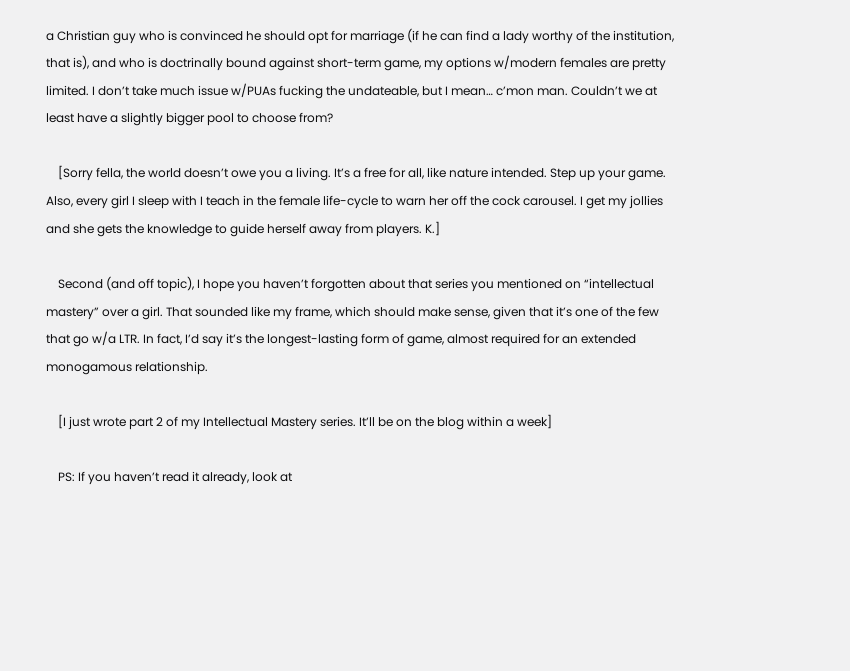a Christian guy who is convinced he should opt for marriage (if he can find a lady worthy of the institution, that is), and who is doctrinally bound against short-term game, my options w/modern females are pretty limited. I don’t take much issue w/PUAs fucking the undateable, but I mean… c’mon man. Couldn’t we at least have a slightly bigger pool to choose from?

    [Sorry fella, the world doesn’t owe you a living. It’s a free for all, like nature intended. Step up your game. Also, every girl I sleep with I teach in the female life-cycle to warn her off the cock carousel. I get my jollies and she gets the knowledge to guide herself away from players. K.]

    Second (and off topic), I hope you haven’t forgotten about that series you mentioned on “intellectual mastery” over a girl. That sounded like my frame, which should make sense, given that it’s one of the few that go w/a LTR. In fact, I’d say it’s the longest-lasting form of game, almost required for an extended monogamous relationship.

    [I just wrote part 2 of my Intellectual Mastery series. It’ll be on the blog within a week]

    PS: If you haven’t read it already, look at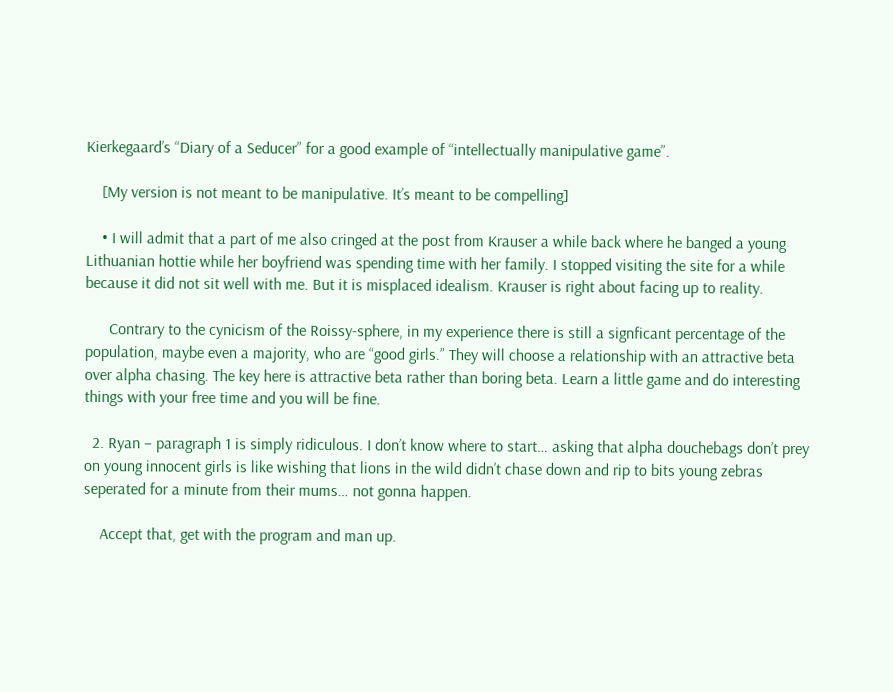Kierkegaard’s “Diary of a Seducer” for a good example of “intellectually manipulative game”.

    [My version is not meant to be manipulative. It’s meant to be compelling]

    • I will admit that a part of me also cringed at the post from Krauser a while back where he banged a young Lithuanian hottie while her boyfriend was spending time with her family. I stopped visiting the site for a while because it did not sit well with me. But it is misplaced idealism. Krauser is right about facing up to reality.

      Contrary to the cynicism of the Roissy-sphere, in my experience there is still a signficant percentage of the population, maybe even a majority, who are “good girls.” They will choose a relationship with an attractive beta over alpha chasing. The key here is attractive beta rather than boring beta. Learn a little game and do interesting things with your free time and you will be fine.

  2. Ryan – paragraph 1 is simply ridiculous. I don’t know where to start… asking that alpha douchebags don’t prey on young innocent girls is like wishing that lions in the wild didn’t chase down and rip to bits young zebras seperated for a minute from their mums… not gonna happen.

    Accept that, get with the program and man up.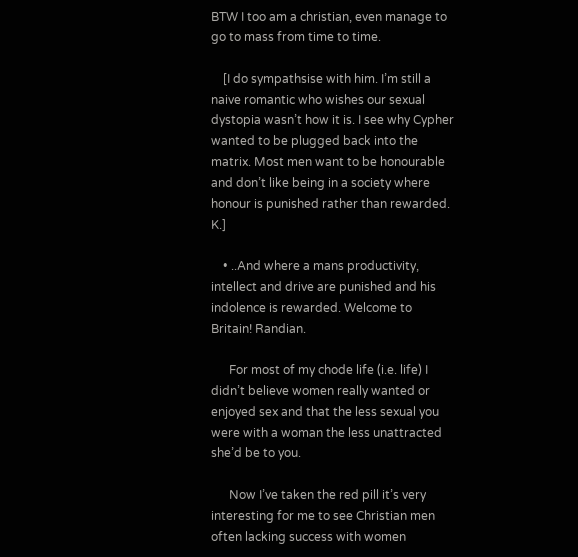BTW I too am a christian, even manage to go to mass from time to time.

    [I do sympathsise with him. I’m still a naive romantic who wishes our sexual dystopia wasn’t how it is. I see why Cypher wanted to be plugged back into the matrix. Most men want to be honourable and don’t like being in a society where honour is punished rather than rewarded. K.]

    • ..And where a mans productivity, intellect and drive are punished and his indolence is rewarded. Welcome to Britain! Randian.

      For most of my chode life (i.e. life) I didn’t believe women really wanted or enjoyed sex and that the less sexual you were with a woman the less unattracted she’d be to you.

      Now I’ve taken the red pill it’s very interesting for me to see Christian men often lacking success with women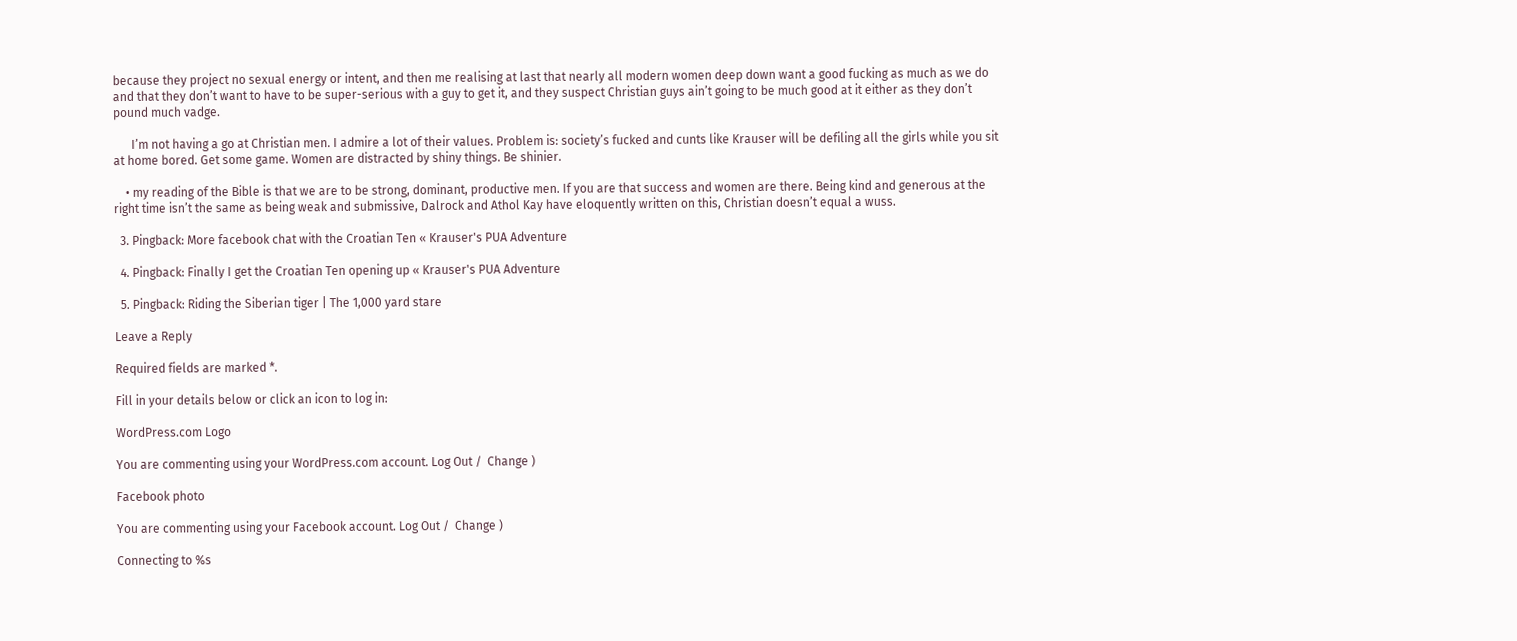because they project no sexual energy or intent, and then me realising at last that nearly all modern women deep down want a good fucking as much as we do and that they don’t want to have to be super-serious with a guy to get it, and they suspect Christian guys ain’t going to be much good at it either as they don’t pound much vadge.

      I’m not having a go at Christian men. I admire a lot of their values. Problem is: society’s fucked and cunts like Krauser will be defiling all the girls while you sit at home bored. Get some game. Women are distracted by shiny things. Be shinier.

    • my reading of the Bible is that we are to be strong, dominant, productive men. If you are that success and women are there. Being kind and generous at the right time isn’t the same as being weak and submissive, Dalrock and Athol Kay have eloquently written on this, Christian doesn’t equal a wuss.

  3. Pingback: More facebook chat with the Croatian Ten « Krauser's PUA Adventure

  4. Pingback: Finally I get the Croatian Ten opening up « Krauser's PUA Adventure

  5. Pingback: Riding the Siberian tiger | The 1,000 yard stare

Leave a Reply

Required fields are marked *.

Fill in your details below or click an icon to log in:

WordPress.com Logo

You are commenting using your WordPress.com account. Log Out /  Change )

Facebook photo

You are commenting using your Facebook account. Log Out /  Change )

Connecting to %s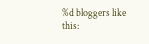%d bloggers like this: